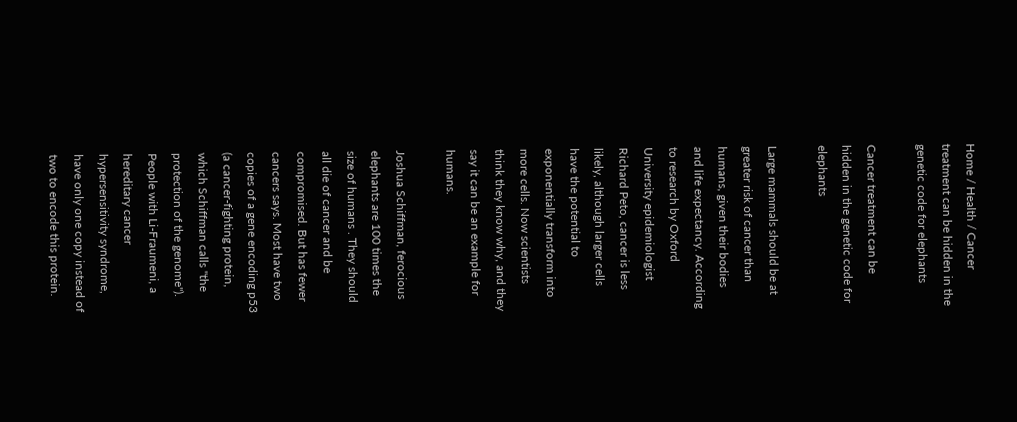Home / Health / Cancer treatment can be hidden in the genetic code for elephants

Cancer treatment can be hidden in the genetic code for elephants

Large mammals should be at greater risk of cancer than humans, given their bodies and life expectancy. According to research by Oxford University epidemiologist Richard Peto, cancer is less likely, although larger cells have the potential to exponentially transform into more cells. Now scientists think they know why, and they say it can be an example for humans.

Joshua Schiffman, ferocious elephants are 100 times the size of humans . They should all die of cancer and be compromised. But has fewer cancers says. Most have two copies of a gene encoding p53 (a cancer-fighting protein, which Schiffman calls "the protection of the genome"). People with Li-Fraumeni, a hereditary cancer hypersensitivity syndrome, have only one copy instead of two to encode this protein.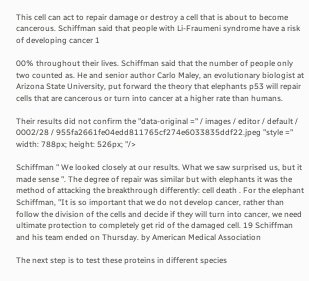This cell can act to repair damage or destroy a cell that is about to become cancerous. Schiffman said that people with Li-Fraumeni syndrome have a risk of developing cancer 1

00% throughout their lives. Schiffman said that the number of people only two counted as. He and senior author Carlo Maley, an evolutionary biologist at Arizona State University, put forward the theory that elephants p53 will repair cells that are cancerous or turn into cancer at a higher rate than humans.

Their results did not confirm the "data-original =" / images / editor / default / 0002/28 / 955fa2661fe04edd811765cf274e6033835ddf22.jpeg "style =" width: 788px; height: 526px; "/>

Schiffman " We looked closely at our results. What we saw surprised us, but it made sense ". The degree of repair was similar but with elephants it was the method of attacking the breakthrough differently: cell death . For the elephant Schiffman, "It is so important that we do not develop cancer, rather than follow the division of the cells and decide if they will turn into cancer, we need ultimate protection to completely get rid of the damaged cell. 19 Schiffman and his team ended on Thursday. by American Medical Association

The next step is to test these proteins in different species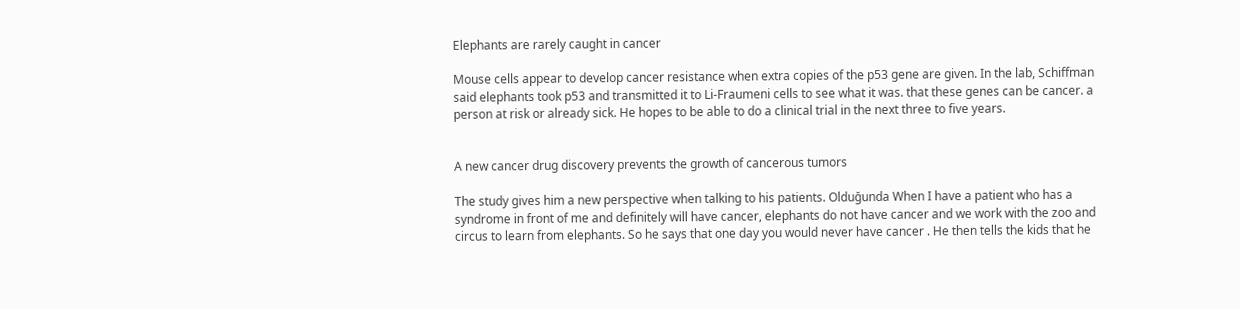Elephants are rarely caught in cancer

Mouse cells appear to develop cancer resistance when extra copies of the p53 gene are given. In the lab, Schiffman said elephants took p53 and transmitted it to Li-Fraumeni cells to see what it was. that these genes can be cancer. a person at risk or already sick. He hopes to be able to do a clinical trial in the next three to five years.


A new cancer drug discovery prevents the growth of cancerous tumors

The study gives him a new perspective when talking to his patients. Olduğunda When I have a patient who has a syndrome in front of me and definitely will have cancer, elephants do not have cancer and we work with the zoo and circus to learn from elephants. So he says that one day you would never have cancer . He then tells the kids that he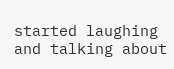started laughing and talking about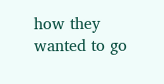how they wanted to go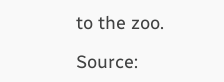to the zoo.

Source: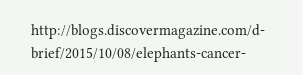http://blogs.discovermagazine.com/d-brief/2015/10/08/elephants-cancer-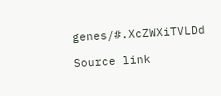genes/#.XcZWXiTVLDd

Source link